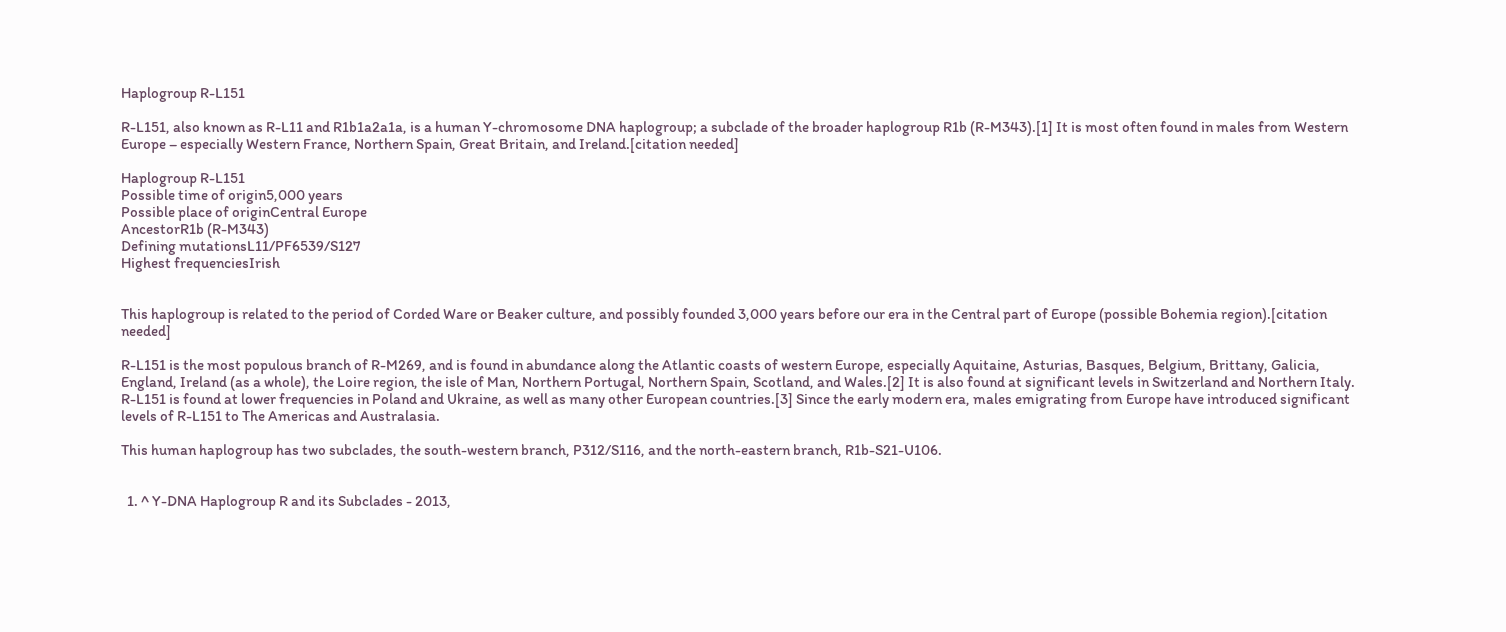Haplogroup R-L151

R-L151, also known as R-L11 and R1b1a2a1a, is a human Y-chromosome DNA haplogroup; a subclade of the broader haplogroup R1b (R-M343).[1] It is most often found in males from Western Europe – especially Western France, Northern Spain, Great Britain, and Ireland.[citation needed]

Haplogroup R-L151
Possible time of origin5,000 years
Possible place of originCentral Europe
AncestorR1b (R-M343)
Defining mutationsL11/PF6539/S127
Highest frequenciesIrish


This haplogroup is related to the period of Corded Ware or Beaker culture, and possibly founded 3,000 years before our era in the Central part of Europe (possible Bohemia region).[citation needed]

R-L151 is the most populous branch of R-M269, and is found in abundance along the Atlantic coasts of western Europe, especially Aquitaine, Asturias, Basques, Belgium, Brittany, Galicia, England, Ireland (as a whole), the Loire region, the isle of Man, Northern Portugal, Northern Spain, Scotland, and Wales.[2] It is also found at significant levels in Switzerland and Northern Italy. R-L151 is found at lower frequencies in Poland and Ukraine, as well as many other European countries.[3] Since the early modern era, males emigrating from Europe have introduced significant levels of R-L151 to The Americas and Australasia.

This human haplogroup has two subclades, the south-western branch, P312/S116, and the north-eastern branch, R1b-S21-U106.


  1. ^ Y-DNA Haplogroup R and its Subclades - 2013,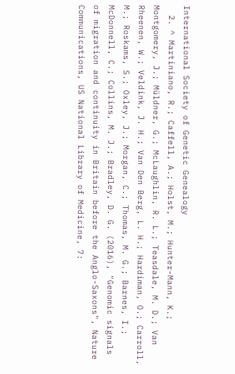International Society of Genetic Genealogy
  2. ^ Martiniano, R.; Caffell, A.; Holst, M.; Hunter-Mann, K.; Montgomery, J.; Müldner, G.; McLaughlin, R. L.; Teasdale, M. D.; Van Rheenen, W.; Veldink, J. H.; Van Den Berg, L. H.; Hardiman, O.; Carroll, M.; Roskams, S.; Oxley, J.; Morgan, C.; Thomas, M. G.; Barnes, I.; McDonnell, C.; Collins, M. J.; Bradley, D. G. (2016), "Genomic signals of migration and continuity in Britain before the Anglo-Saxons", Nature Communications, US National Library of Medicine, 7: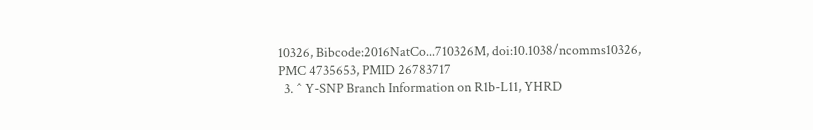10326, Bibcode:2016NatCo...710326M, doi:10.1038/ncomms10326, PMC 4735653, PMID 26783717
  3. ^ Y-SNP Branch Information on R1b-L11, YHRD